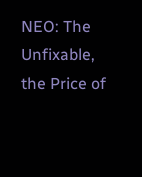NEO: The Unfixable, the Price of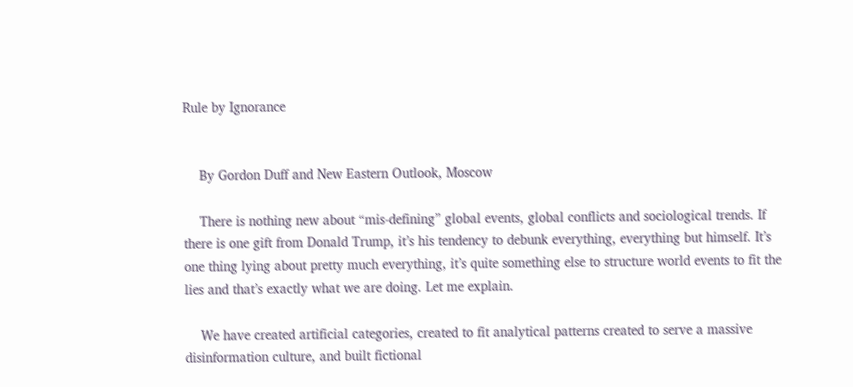Rule by Ignorance


    By Gordon Duff and New Eastern Outlook, Moscow

    There is nothing new about “mis-defining” global events, global conflicts and sociological trends. If there is one gift from Donald Trump, it’s his tendency to debunk everything, everything but himself. It’s one thing lying about pretty much everything, it’s quite something else to structure world events to fit the lies and that’s exactly what we are doing. Let me explain.

    We have created artificial categories, created to fit analytical patterns created to serve a massive disinformation culture, and built fictional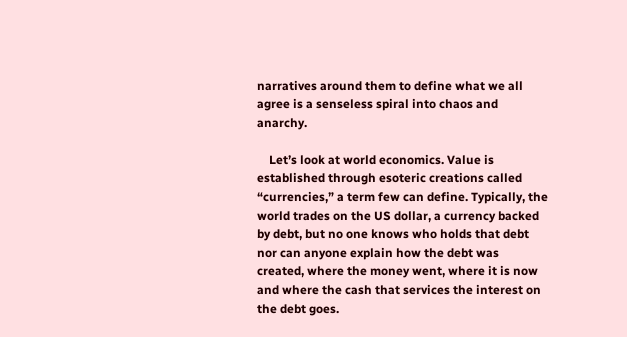narratives around them to define what we all agree is a senseless spiral into chaos and anarchy.

    Let’s look at world economics. Value is established through esoteric creations called “currencies,” a term few can define. Typically, the world trades on the US dollar, a currency backed by debt, but no one knows who holds that debt nor can anyone explain how the debt was created, where the money went, where it is now and where the cash that services the interest on the debt goes.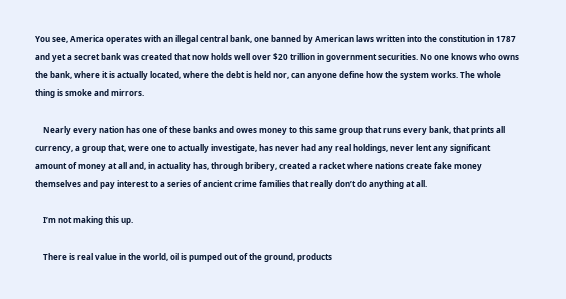You see, America operates with an illegal central bank, one banned by American laws written into the constitution in 1787 and yet a secret bank was created that now holds well over $20 trillion in government securities. No one knows who owns the bank, where it is actually located, where the debt is held nor, can anyone define how the system works. The whole thing is smoke and mirrors.

    Nearly every nation has one of these banks and owes money to this same group that runs every bank, that prints all currency, a group that, were one to actually investigate, has never had any real holdings, never lent any significant amount of money at all and, in actuality has, through bribery, created a racket where nations create fake money themselves and pay interest to a series of ancient crime families that really don’t do anything at all.

    I’m not making this up.

    There is real value in the world, oil is pumped out of the ground, products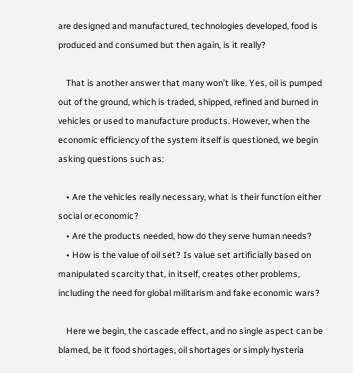are designed and manufactured, technologies developed, food is produced and consumed but then again, is it really?

    That is another answer that many won’t like. Yes, oil is pumped out of the ground, which is traded, shipped, refined and burned in vehicles or used to manufacture products. However, when the economic efficiency of the system itself is questioned, we begin asking questions such as:

    • Are the vehicles really necessary, what is their function either social or economic?
    • Are the products needed, how do they serve human needs?
    • How is the value of oil set? Is value set artificially based on manipulated scarcity that, in itself, creates other problems, including the need for global militarism and fake economic wars?

    Here we begin, the cascade effect, and no single aspect can be blamed, be it food shortages, oil shortages or simply hysteria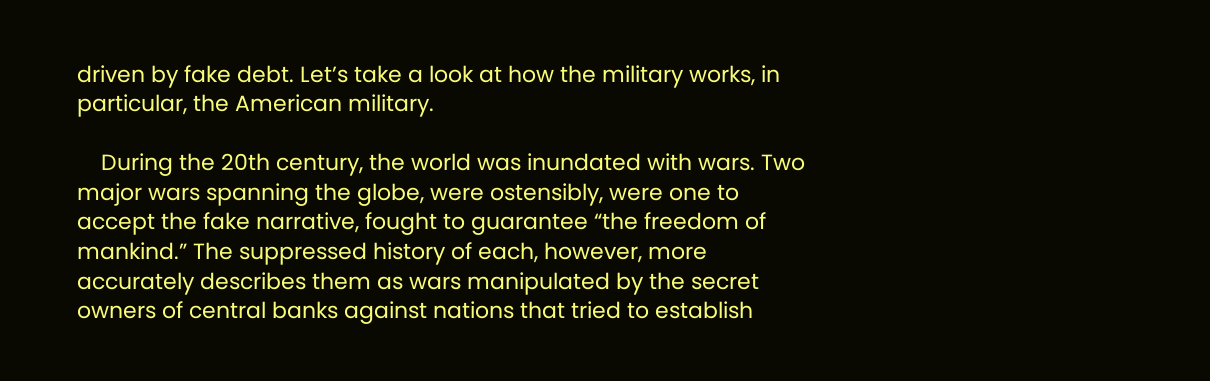driven by fake debt. Let’s take a look at how the military works, in particular, the American military.

    During the 20th century, the world was inundated with wars. Two major wars spanning the globe, were ostensibly, were one to accept the fake narrative, fought to guarantee “the freedom of mankind.” The suppressed history of each, however, more accurately describes them as wars manipulated by the secret owners of central banks against nations that tried to establish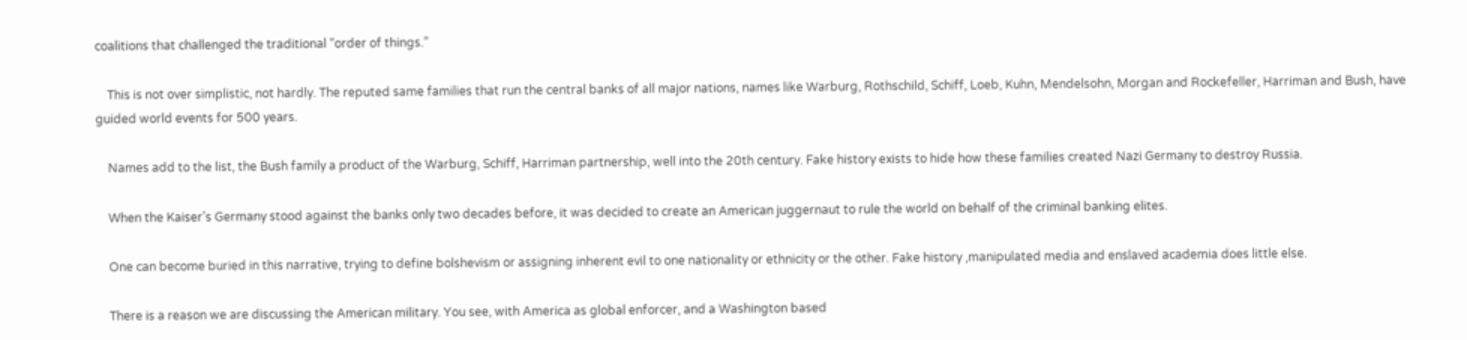coalitions that challenged the traditional “order of things.”

    This is not over simplistic, not hardly. The reputed same families that run the central banks of all major nations, names like Warburg, Rothschild, Schiff, Loeb, Kuhn, Mendelsohn, Morgan and Rockefeller, Harriman and Bush, have guided world events for 500 years.

    Names add to the list, the Bush family a product of the Warburg, Schiff, Harriman partnership, well into the 20th century. Fake history exists to hide how these families created Nazi Germany to destroy Russia.

    When the Kaiser’s Germany stood against the banks only two decades before, it was decided to create an American juggernaut to rule the world on behalf of the criminal banking elites.

    One can become buried in this narrative, trying to define bolshevism or assigning inherent evil to one nationality or ethnicity or the other. Fake history ,manipulated media and enslaved academia does little else.

    There is a reason we are discussing the American military. You see, with America as global enforcer, and a Washington based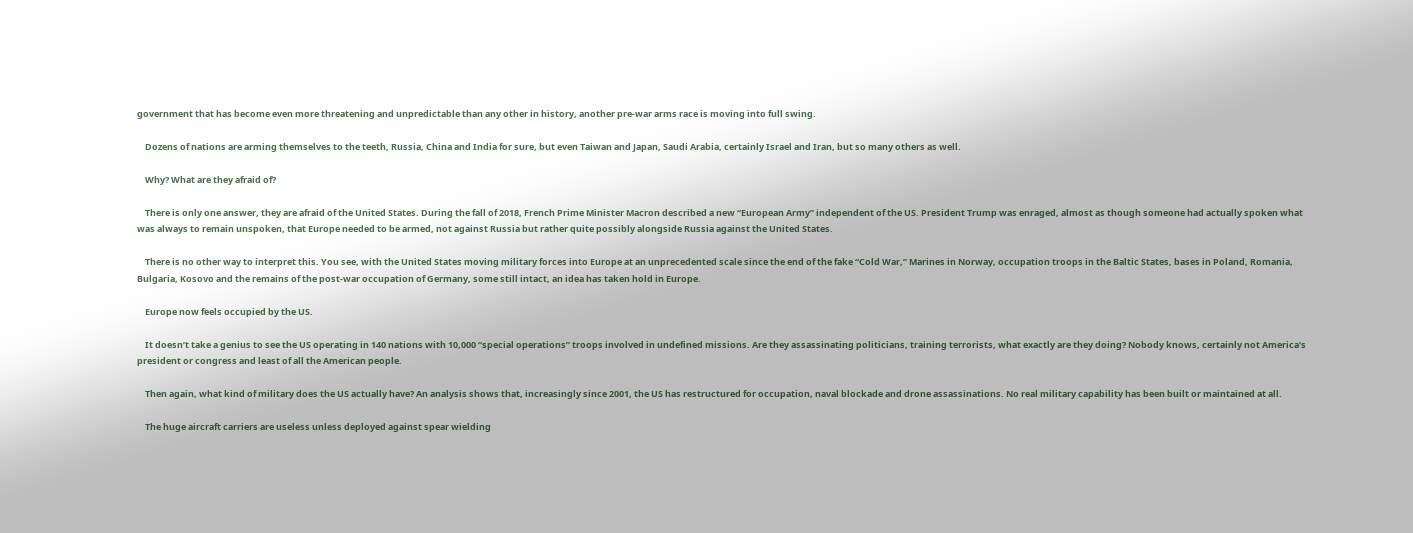government that has become even more threatening and unpredictable than any other in history, another pre-war arms race is moving into full swing.

    Dozens of nations are arming themselves to the teeth, Russia, China and India for sure, but even Taiwan and Japan, Saudi Arabia, certainly Israel and Iran, but so many others as well.

    Why? What are they afraid of?

    There is only one answer, they are afraid of the United States. During the fall of 2018, French Prime Minister Macron described a new “European Army” independent of the US. President Trump was enraged, almost as though someone had actually spoken what was always to remain unspoken, that Europe needed to be armed, not against Russia but rather quite possibly alongside Russia against the United States.

    There is no other way to interpret this. You see, with the United States moving military forces into Europe at an unprecedented scale since the end of the fake “Cold War,” Marines in Norway, occupation troops in the Baltic States, bases in Poland, Romania, Bulgaria, Kosovo and the remains of the post-war occupation of Germany, some still intact, an idea has taken hold in Europe.

    Europe now feels occupied by the US.

    It doesn’t take a genius to see the US operating in 140 nations with 10,000 “special operations” troops involved in undefined missions. Are they assassinating politicians, training terrorists, what exactly are they doing? Nobody knows, certainly not America’s president or congress and least of all the American people.

    Then again, what kind of military does the US actually have? An analysis shows that, increasingly since 2001, the US has restructured for occupation, naval blockade and drone assassinations. No real military capability has been built or maintained at all.

    The huge aircraft carriers are useless unless deployed against spear wielding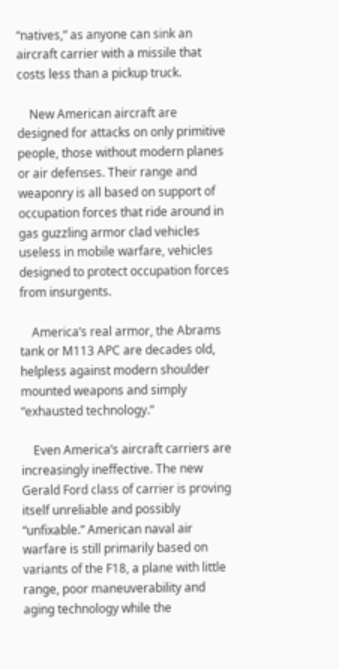“natives,” as anyone can sink an aircraft carrier with a missile that costs less than a pickup truck.

    New American aircraft are designed for attacks on only primitive people, those without modern planes or air defenses. Their range and weaponry is all based on support of occupation forces that ride around in gas guzzling armor clad vehicles useless in mobile warfare, vehicles designed to protect occupation forces from insurgents.

    America’s real armor, the Abrams tank or M113 APC are decades old, helpless against modern shoulder mounted weapons and simply “exhausted technology.”

    Even America’s aircraft carriers are increasingly ineffective. The new Gerald Ford class of carrier is proving itself unreliable and possibly “unfixable.” American naval air warfare is still primarily based on variants of the F18, a plane with little range, poor maneuverability and aging technology while the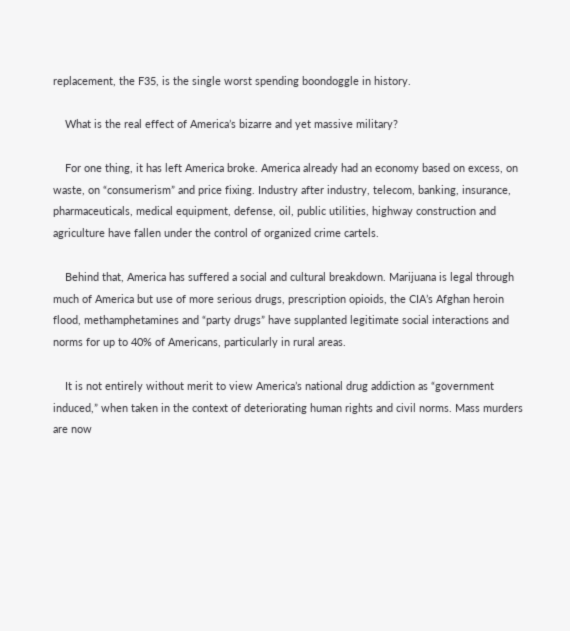replacement, the F35, is the single worst spending boondoggle in history.

    What is the real effect of America’s bizarre and yet massive military?

    For one thing, it has left America broke. America already had an economy based on excess, on waste, on “consumerism” and price fixing. Industry after industry, telecom, banking, insurance, pharmaceuticals, medical equipment, defense, oil, public utilities, highway construction and agriculture have fallen under the control of organized crime cartels.

    Behind that, America has suffered a social and cultural breakdown. Marijuana is legal through much of America but use of more serious drugs, prescription opioids, the CIA’s Afghan heroin flood, methamphetamines and “party drugs” have supplanted legitimate social interactions and norms for up to 40% of Americans, particularly in rural areas.

    It is not entirely without merit to view America’s national drug addiction as “government induced,” when taken in the context of deteriorating human rights and civil norms. Mass murders are now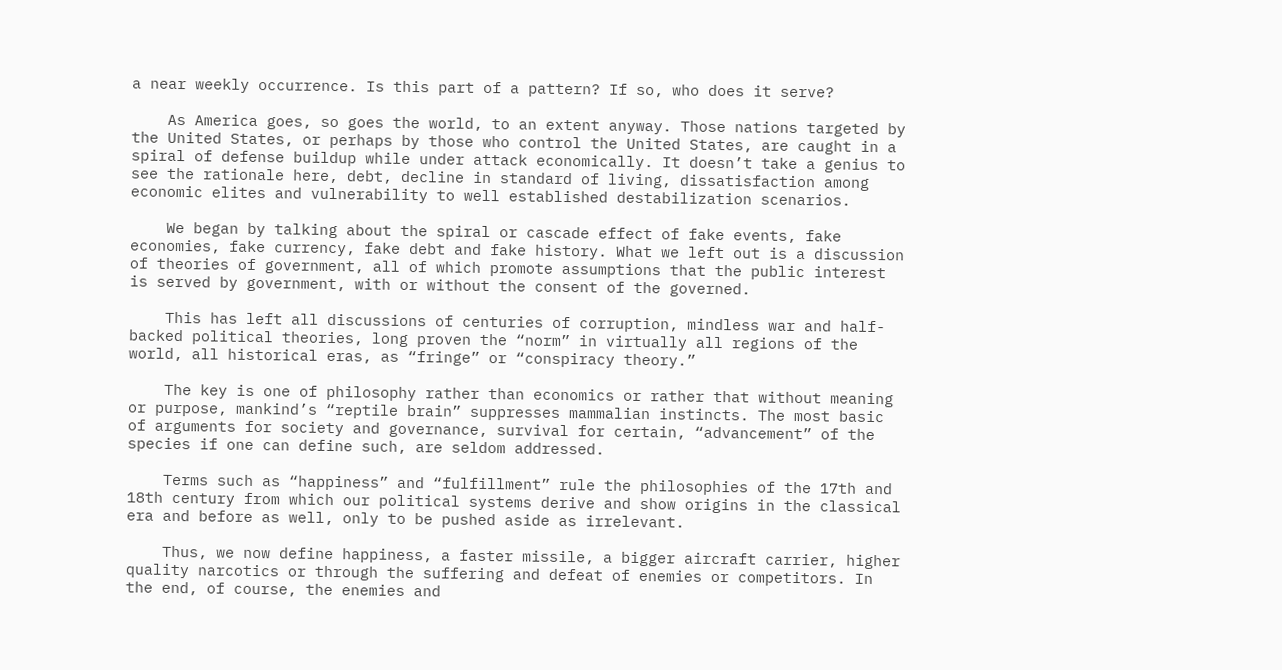a near weekly occurrence. Is this part of a pattern? If so, who does it serve?

    As America goes, so goes the world, to an extent anyway. Those nations targeted by the United States, or perhaps by those who control the United States, are caught in a spiral of defense buildup while under attack economically. It doesn’t take a genius to see the rationale here, debt, decline in standard of living, dissatisfaction among economic elites and vulnerability to well established destabilization scenarios.

    We began by talking about the spiral or cascade effect of fake events, fake economies, fake currency, fake debt and fake history. What we left out is a discussion of theories of government, all of which promote assumptions that the public interest is served by government, with or without the consent of the governed.

    This has left all discussions of centuries of corruption, mindless war and half-backed political theories, long proven the “norm” in virtually all regions of the world, all historical eras, as “fringe” or “conspiracy theory.”

    The key is one of philosophy rather than economics or rather that without meaning or purpose, mankind’s “reptile brain” suppresses mammalian instincts. The most basic of arguments for society and governance, survival for certain, “advancement” of the species if one can define such, are seldom addressed.

    Terms such as “happiness” and “fulfillment” rule the philosophies of the 17th and 18th century from which our political systems derive and show origins in the classical era and before as well, only to be pushed aside as irrelevant.

    Thus, we now define happiness, a faster missile, a bigger aircraft carrier, higher quality narcotics or through the suffering and defeat of enemies or competitors. In the end, of course, the enemies and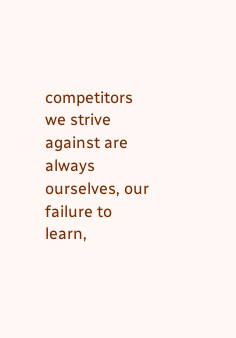competitors we strive against are always ourselves, our failure to learn,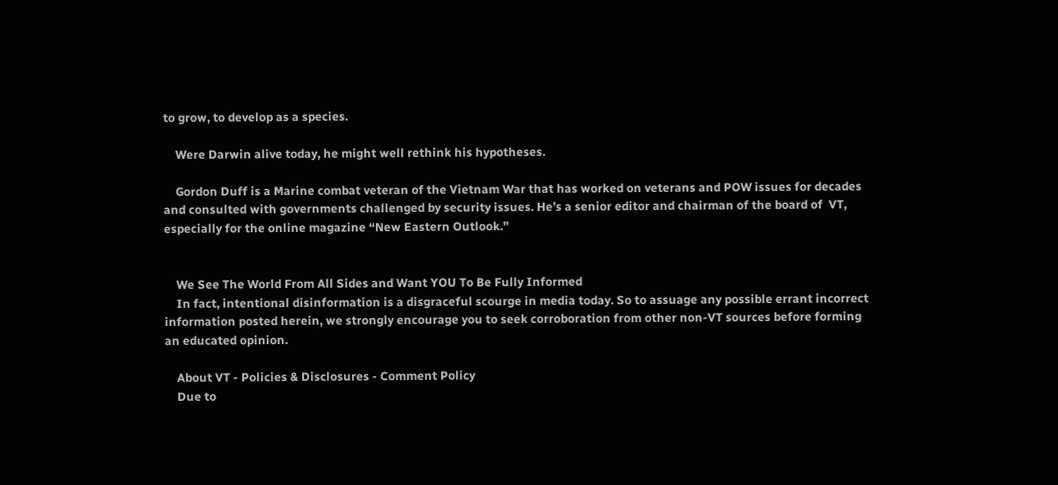to grow, to develop as a species.

    Were Darwin alive today, he might well rethink his hypotheses.

    Gordon Duff is a Marine combat veteran of the Vietnam War that has worked on veterans and POW issues for decades and consulted with governments challenged by security issues. He’s a senior editor and chairman of the board of  VT, especially for the online magazine “New Eastern Outlook.”


    We See The World From All Sides and Want YOU To Be Fully Informed
    In fact, intentional disinformation is a disgraceful scourge in media today. So to assuage any possible errant incorrect information posted herein, we strongly encourage you to seek corroboration from other non-VT sources before forming an educated opinion.

    About VT - Policies & Disclosures - Comment Policy
    Due to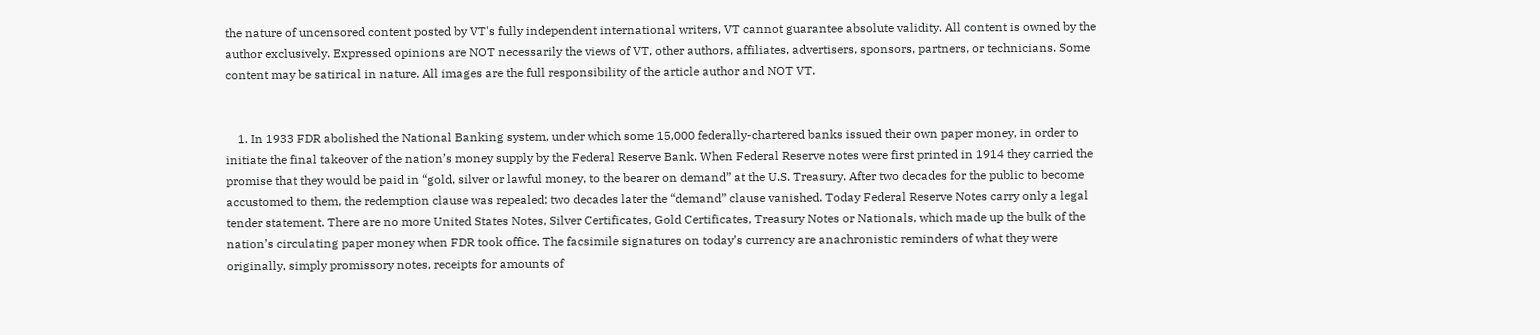the nature of uncensored content posted by VT's fully independent international writers, VT cannot guarantee absolute validity. All content is owned by the author exclusively. Expressed opinions are NOT necessarily the views of VT, other authors, affiliates, advertisers, sponsors, partners, or technicians. Some content may be satirical in nature. All images are the full responsibility of the article author and NOT VT.


    1. In 1933 FDR abolished the National Banking system, under which some 15,000 federally-chartered banks issued their own paper money, in order to initiate the final takeover of the nation’s money supply by the Federal Reserve Bank. When Federal Reserve notes were first printed in 1914 they carried the promise that they would be paid in “gold, silver or lawful money, to the bearer on demand” at the U.S. Treasury. After two decades for the public to become accustomed to them, the redemption clause was repealed; two decades later the “demand” clause vanished. Today Federal Reserve Notes carry only a legal tender statement. There are no more United States Notes, Silver Certificates, Gold Certificates, Treasury Notes or Nationals, which made up the bulk of the nation’s circulating paper money when FDR took office. The facsimile signatures on today’s currency are anachronistic reminders of what they were originally, simply promissory notes, receipts for amounts of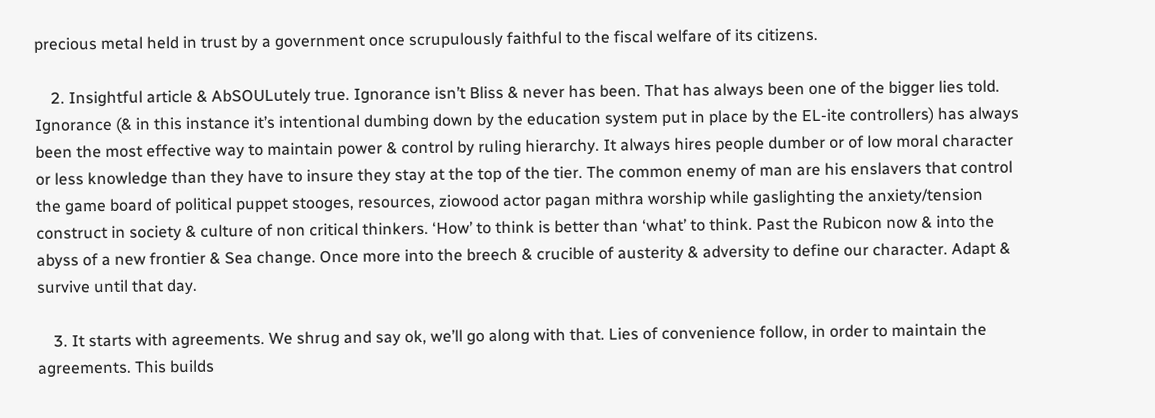precious metal held in trust by a government once scrupulously faithful to the fiscal welfare of its citizens.

    2. Insightful article & AbSOULutely true. Ignorance isn’t Bliss & never has been. That has always been one of the bigger lies told. Ignorance (& in this instance it’s intentional dumbing down by the education system put in place by the EL-ite controllers) has always been the most effective way to maintain power & control by ruling hierarchy. It always hires people dumber or of low moral character or less knowledge than they have to insure they stay at the top of the tier. The common enemy of man are his enslavers that control the game board of political puppet stooges, resources, ziowood actor pagan mithra worship while gaslighting the anxiety/tension construct in society & culture of non critical thinkers. ‘How’ to think is better than ‘what’ to think. Past the Rubicon now & into the abyss of a new frontier & Sea change. Once more into the breech & crucible of austerity & adversity to define our character. Adapt & survive until that day.

    3. It starts with agreements. We shrug and say ok, we’ll go along with that. Lies of convenience follow, in order to maintain the agreements. This builds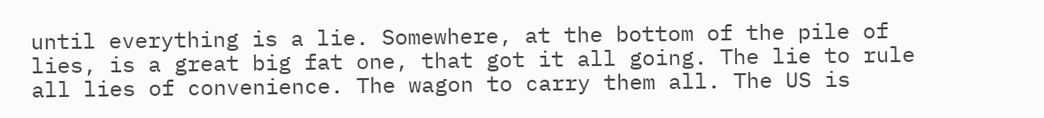until everything is a lie. Somewhere, at the bottom of the pile of lies, is a great big fat one, that got it all going. The lie to rule all lies of convenience. The wagon to carry them all. The US is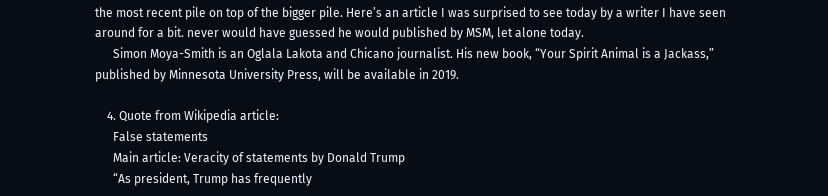the most recent pile on top of the bigger pile. Here’s an article I was surprised to see today by a writer I have seen around for a bit. never would have guessed he would published by MSM, let alone today.
      Simon Moya-Smith is an Oglala Lakota and Chicano journalist. His new book, “Your Spirit Animal is a Jackass,” published by Minnesota University Press, will be available in 2019.

    4. Quote from Wikipedia article:
      False statements
      Main article: Veracity of statements by Donald Trump
      “As president, Trump has frequently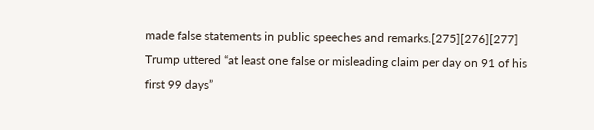made false statements in public speeches and remarks.[275][276][277] Trump uttered “at least one false or misleading claim per day on 91 of his first 99 days”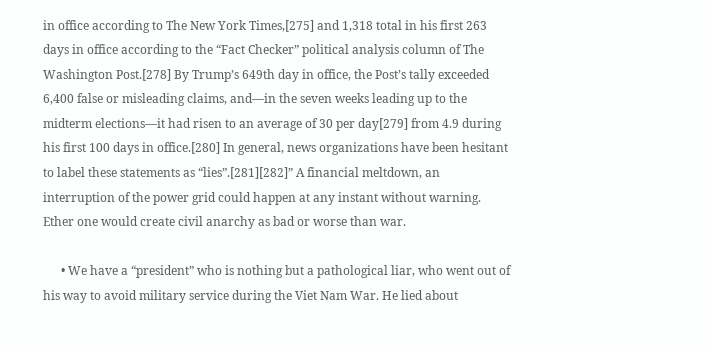in office according to The New York Times,[275] and 1,318 total in his first 263 days in office according to the “Fact Checker” political analysis column of The Washington Post.[278] By Trump’s 649th day in office, the Post’s tally exceeded 6,400 false or misleading claims, and—in the seven weeks leading up to the midterm elections—it had risen to an average of 30 per day[279] from 4.9 during his first 100 days in office.[280] In general, news organizations have been hesitant to label these statements as “lies”.[281][282]” A financial meltdown, an interruption of the power grid could happen at any instant without warning. Ether one would create civil anarchy as bad or worse than war.

      • We have a “president” who is nothing but a pathological liar, who went out of his way to avoid military service during the Viet Nam War. He lied about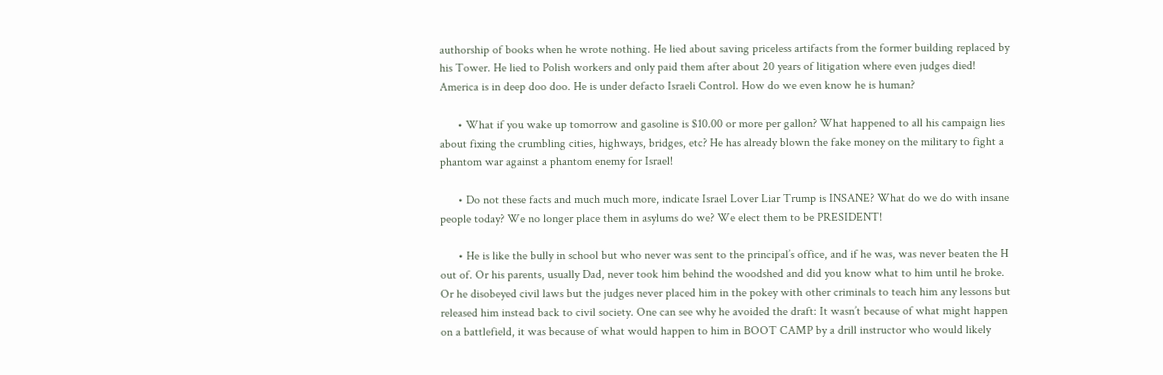authorship of books when he wrote nothing. He lied about saving priceless artifacts from the former building replaced by his Tower. He lied to Polish workers and only paid them after about 20 years of litigation where even judges died! America is in deep doo doo. He is under defacto Israeli Control. How do we even know he is human?

      • What if you wake up tomorrow and gasoline is $10.00 or more per gallon? What happened to all his campaign lies about fixing the crumbling cities, highways, bridges, etc? He has already blown the fake money on the military to fight a phantom war against a phantom enemy for Israel!

      • Do not these facts and much much more, indicate Israel Lover Liar Trump is INSANE? What do we do with insane people today? We no longer place them in asylums do we? We elect them to be PRESIDENT!

      • He is like the bully in school but who never was sent to the principal’s office, and if he was, was never beaten the H out of. Or his parents, usually Dad, never took him behind the woodshed and did you know what to him until he broke. Or he disobeyed civil laws but the judges never placed him in the pokey with other criminals to teach him any lessons but released him instead back to civil society. One can see why he avoided the draft: It wasn’t because of what might happen on a battlefield, it was because of what would happen to him in BOOT CAMP by a drill instructor who would likely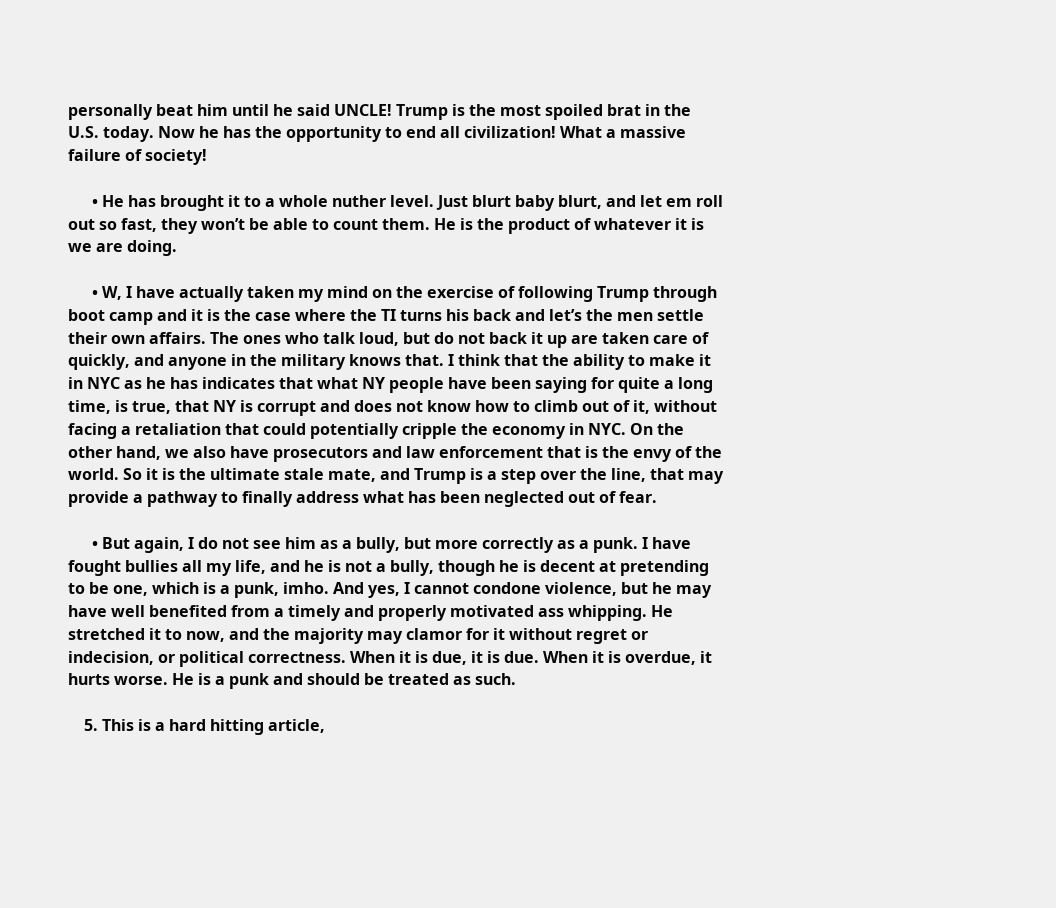personally beat him until he said UNCLE! Trump is the most spoiled brat in the U.S. today. Now he has the opportunity to end all civilization! What a massive failure of society!

      • He has brought it to a whole nuther level. Just blurt baby blurt, and let em roll out so fast, they won’t be able to count them. He is the product of whatever it is we are doing.

      • W, I have actually taken my mind on the exercise of following Trump through boot camp and it is the case where the TI turns his back and let’s the men settle their own affairs. The ones who talk loud, but do not back it up are taken care of quickly, and anyone in the military knows that. I think that the ability to make it in NYC as he has indicates that what NY people have been saying for quite a long time, is true, that NY is corrupt and does not know how to climb out of it, without facing a retaliation that could potentially cripple the economy in NYC. On the other hand, we also have prosecutors and law enforcement that is the envy of the world. So it is the ultimate stale mate, and Trump is a step over the line, that may provide a pathway to finally address what has been neglected out of fear.

      • But again, I do not see him as a bully, but more correctly as a punk. I have fought bullies all my life, and he is not a bully, though he is decent at pretending to be one, which is a punk, imho. And yes, I cannot condone violence, but he may have well benefited from a timely and properly motivated ass whipping. He stretched it to now, and the majority may clamor for it without regret or indecision, or political correctness. When it is due, it is due. When it is overdue, it hurts worse. He is a punk and should be treated as such.

    5. This is a hard hitting article,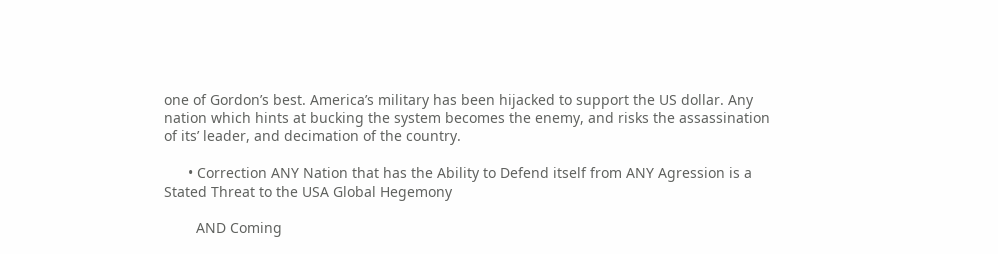one of Gordon’s best. America’s military has been hijacked to support the US dollar. Any nation which hints at bucking the system becomes the enemy, and risks the assassination of its’ leader, and decimation of the country.

      • Correction ANY Nation that has the Ability to Defend itself from ANY Agression is a Stated Threat to the USA Global Hegemony

        AND Coming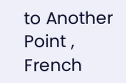to Another Point , French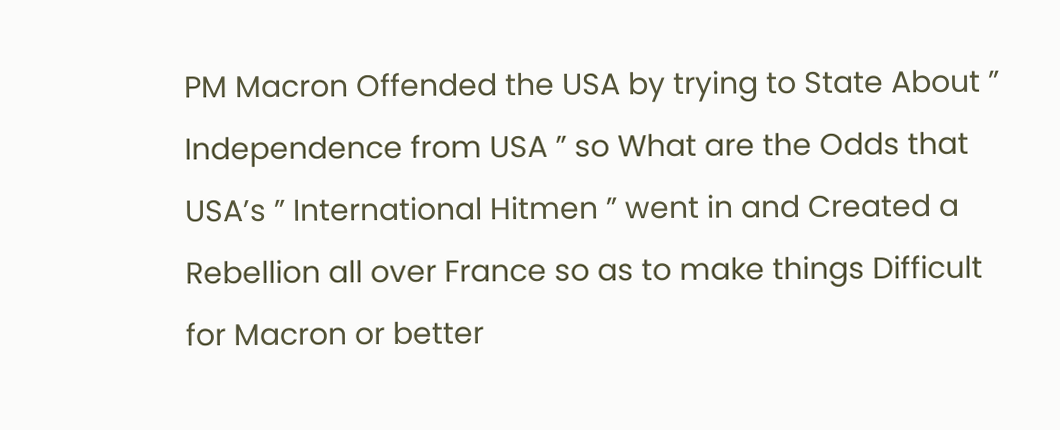PM Macron Offended the USA by trying to State About ” Independence from USA ” so What are the Odds that USA’s ” International Hitmen ” went in and Created a Rebellion all over France so as to make things Difficult for Macron or better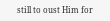still to oust Him for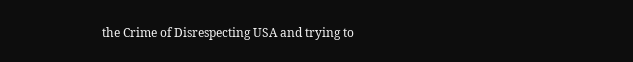the Crime of Disrespecting USA and trying to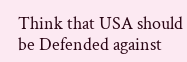Think that USA should be Defended against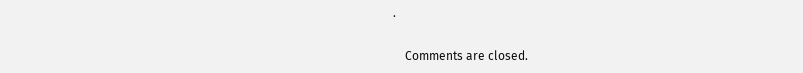.

    Comments are closed.